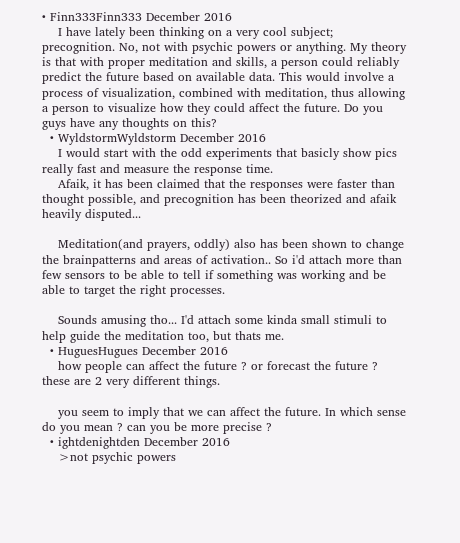• Finn333Finn333 December 2016
    I have lately been thinking on a very cool subject; precognition. No, not with psychic powers or anything. My theory is that with proper meditation and skills, a person could reliably predict the future based on available data. This would involve a process of visualization, combined with meditation, thus allowing a person to visualize how they could affect the future. Do you guys have any thoughts on this?
  • WyldstormWyldstorm December 2016
    I would start with the odd experiments that basicly show pics really fast and measure the response time.
    Afaik, it has been claimed that the responses were faster than thought possible, and precognition has been theorized and afaik heavily disputed...

    Meditation(and prayers, oddly) also has been shown to change the brainpatterns and areas of activation.. So i'd attach more than few sensors to be able to tell if something was working and be able to target the right processes.

    Sounds amusing tho... I'd attach some kinda small stimuli to help guide the meditation too, but thats me.
  • HuguesHugues December 2016
    how people can affect the future ? or forecast the future ? these are 2 very different things.

    you seem to imply that we can affect the future. In which sense do you mean ? can you be more precise ?
  • ightdenightden December 2016
    >not psychic powers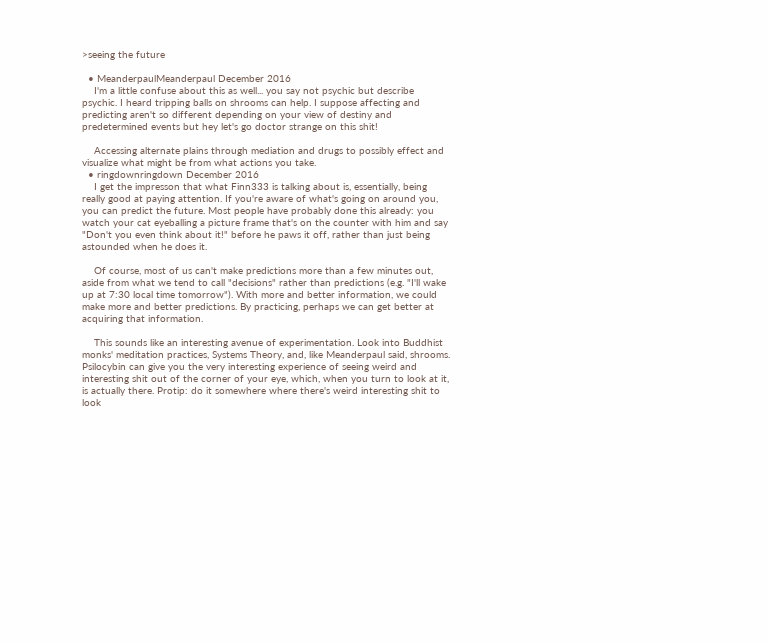>seeing the future

  • MeanderpaulMeanderpaul December 2016
    I'm a little confuse about this as well... you say not psychic but describe psychic. I heard tripping balls on shrooms can help. I suppose affecting and predicting aren't so different depending on your view of destiny and predetermined events but hey let's go doctor strange on this shit!

    Accessing alternate plains through mediation and drugs to possibly effect and visualize what might be from what actions you take.
  • ringdownringdown December 2016
    I get the impresson that what Finn333 is talking about is, essentially, being really good at paying attention. If you're aware of what's going on around you, you can predict the future. Most people have probably done this already: you watch your cat eyeballing a picture frame that's on the counter with him and say "Don't you even think about it!" before he paws it off, rather than just being astounded when he does it.

    Of course, most of us can't make predictions more than a few minutes out, aside from what we tend to call "decisions" rather than predictions (e.g. "I'll wake up at 7:30 local time tomorrow"). With more and better information, we could make more and better predictions. By practicing, perhaps we can get better at acquiring that information.

    This sounds like an interesting avenue of experimentation. Look into Buddhist monks' meditation practices, Systems Theory, and, like Meanderpaul said, shrooms. Psilocybin can give you the very interesting experience of seeing weird and interesting shit out of the corner of your eye, which, when you turn to look at it, is actually there. Protip: do it somewhere where there's weird interesting shit to look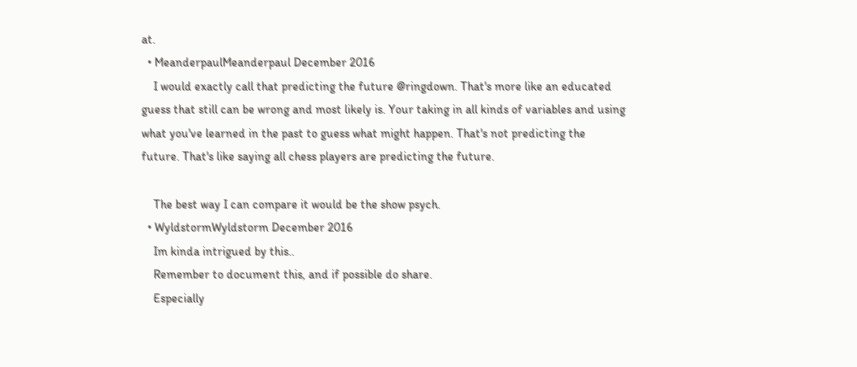at.
  • MeanderpaulMeanderpaul December 2016
    I would exactly call that predicting the future @ringdown. That's more like an educated guess that still can be wrong and most likely is. Your taking in all kinds of variables and using what you've learned in the past to guess what might happen. That's not predicting the future. That's like saying all chess players are predicting the future.

    The best way I can compare it would be the show psych.
  • WyldstormWyldstorm December 2016
    Im kinda intrigued by this..
    Remember to document this, and if possible do share.
    Especially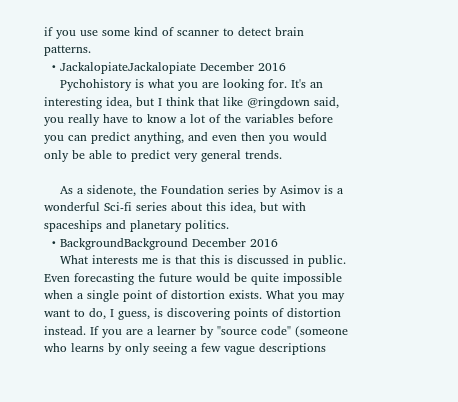if you use some kind of scanner to detect brain patterns.
  • JackalopiateJackalopiate December 2016
    Pychohistory is what you are looking for. It's an interesting idea, but I think that like @ringdown said, you really have to know a lot of the variables before you can predict anything, and even then you would only be able to predict very general trends.

    As a sidenote, the Foundation series by Asimov is a wonderful Sci-fi series about this idea, but with spaceships and planetary politics.
  • BackgroundBackground December 2016
    What interests me is that this is discussed in public. Even forecasting the future would be quite impossible when a single point of distortion exists. What you may want to do, I guess, is discovering points of distortion instead. If you are a learner by "source code" (someone who learns by only seeing a few vague descriptions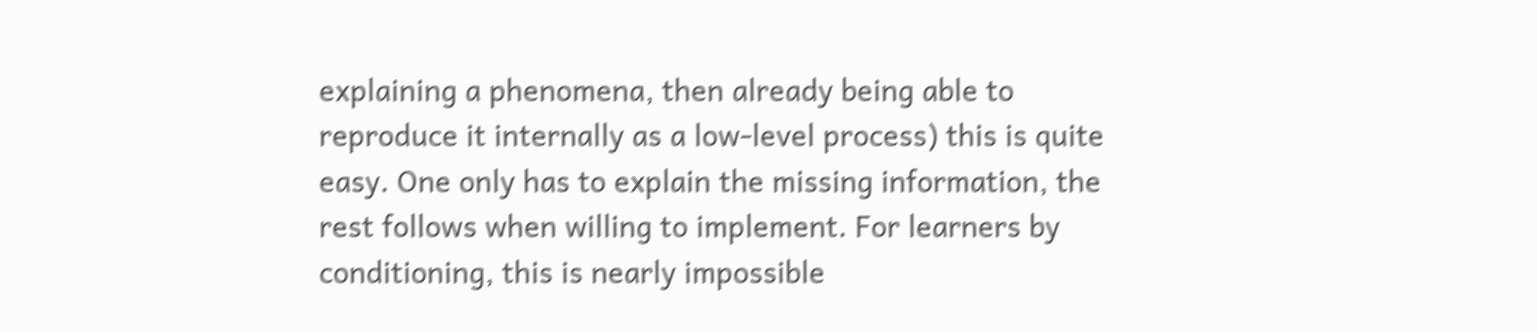explaining a phenomena, then already being able to reproduce it internally as a low-level process) this is quite easy. One only has to explain the missing information, the rest follows when willing to implement. For learners by conditioning, this is nearly impossible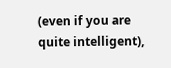(even if you are quite intelligent),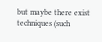but maybe there exist techniques (such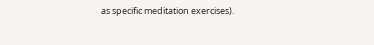as specific meditation exercises).